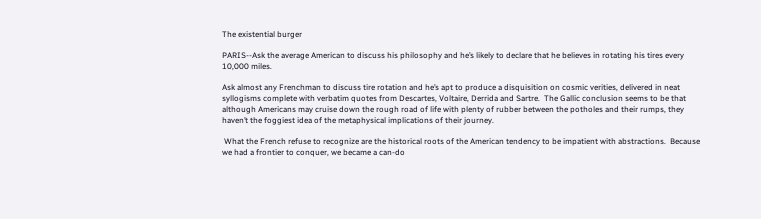The existential burger

PARIS--Ask the average American to discuss his philosophy and he’s likely to declare that he believes in rotating his tires every 10,000 miles.

Ask almost any Frenchman to discuss tire rotation and he’s apt to produce a disquisition on cosmic verities, delivered in neat syllogisms complete with verbatim quotes from Descartes, Voltaire, Derrida and Sartre.  The Gallic conclusion seems to be that although Americans may cruise down the rough road of life with plenty of rubber between the potholes and their rumps, they haven’t the foggiest idea of the metaphysical implications of their journey.

 What the French refuse to recognize are the historical roots of the American tendency to be impatient with abstractions.  Because we had a frontier to conquer, we became a can-do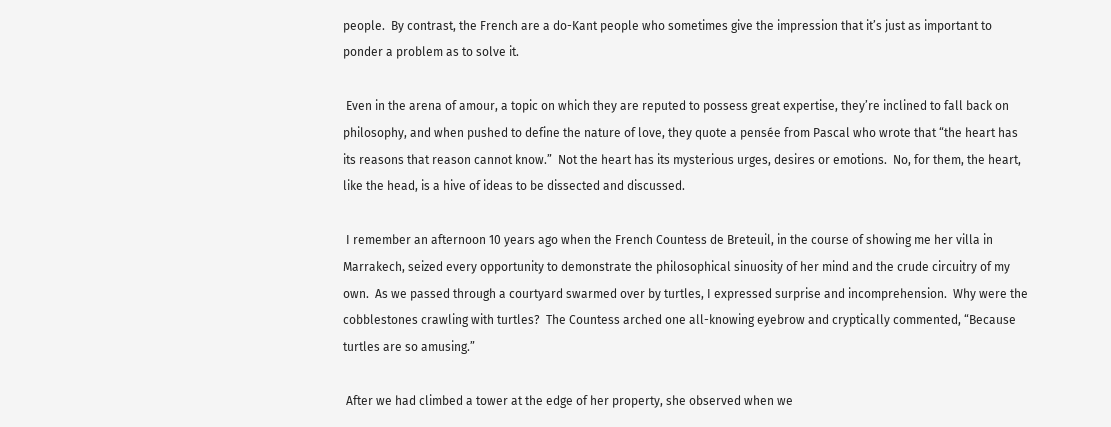people.  By contrast, the French are a do-Kant people who sometimes give the impression that it’s just as important to ponder a problem as to solve it.

 Even in the arena of amour, a topic on which they are reputed to possess great expertise, they’re inclined to fall back on philosophy, and when pushed to define the nature of love, they quote a pensée from Pascal who wrote that “the heart has its reasons that reason cannot know.”  Not the heart has its mysterious urges, desires or emotions.  No, for them, the heart, like the head, is a hive of ideas to be dissected and discussed.

 I remember an afternoon 10 years ago when the French Countess de Breteuil, in the course of showing me her villa in Marrakech, seized every opportunity to demonstrate the philosophical sinuosity of her mind and the crude circuitry of my own.  As we passed through a courtyard swarmed over by turtles, I expressed surprise and incomprehension.  Why were the cobblestones crawling with turtles?  The Countess arched one all-knowing eyebrow and cryptically commented, “Because turtles are so amusing.”

 After we had climbed a tower at the edge of her property, she observed when we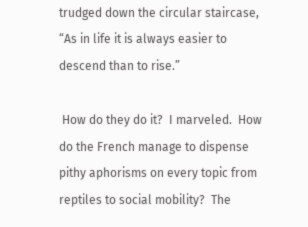trudged down the circular staircase, “As in life it is always easier to descend than to rise.”

 How do they do it?  I marveled.  How do the French manage to dispense pithy aphorisms on every topic from reptiles to social mobility?  The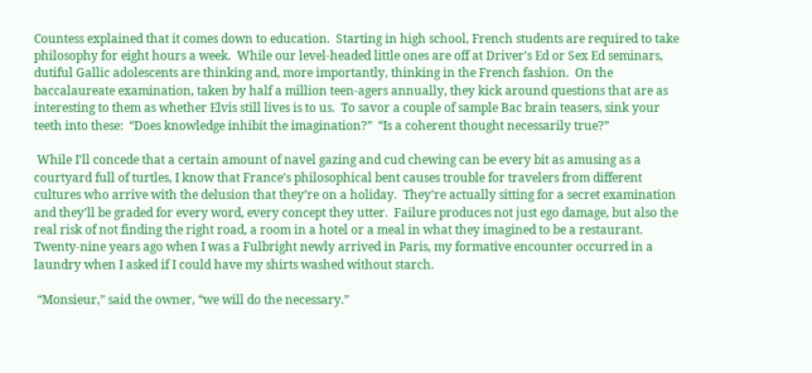Countess explained that it comes down to education.  Starting in high school, French students are required to take philosophy for eight hours a week.  While our level-headed little ones are off at Driver’s Ed or Sex Ed seminars, dutiful Gallic adolescents are thinking and, more importantly, thinking in the French fashion.  On the baccalaureate examination, taken by half a million teen-agers annually, they kick around questions that are as interesting to them as whether Elvis still lives is to us.  To savor a couple of sample Bac brain teasers, sink your teeth into these:  “Does knowledge inhibit the imagination?”  “Is a coherent thought necessarily true?”

 While I’ll concede that a certain amount of navel gazing and cud chewing can be every bit as amusing as a courtyard full of turtles, I know that France’s philosophical bent causes trouble for travelers from different cultures who arrive with the delusion that they’re on a holiday.  They’re actually sitting for a secret examination and they’ll be graded for every word, every concept they utter.  Failure produces not just ego damage, but also the real risk of not finding the right road, a room in a hotel or a meal in what they imagined to be a restaurant.  Twenty-nine years ago when I was a Fulbright newly arrived in Paris, my formative encounter occurred in a laundry when I asked if I could have my shirts washed without starch.

 “Monsieur,” said the owner, “we will do the necessary.”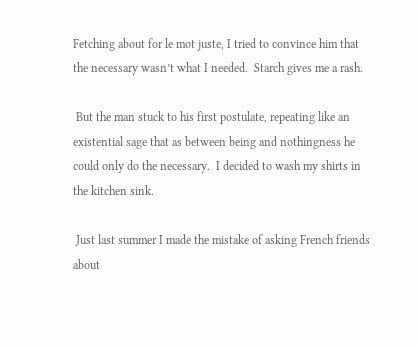Fetching about for le mot juste, I tried to convince him that the necessary wasn’t what I needed.  Starch gives me a rash.

 But the man stuck to his first postulate, repeating like an existential sage that as between being and nothingness he could only do the necessary.  I decided to wash my shirts in the kitchen sink.

 Just last summer I made the mistake of asking French friends about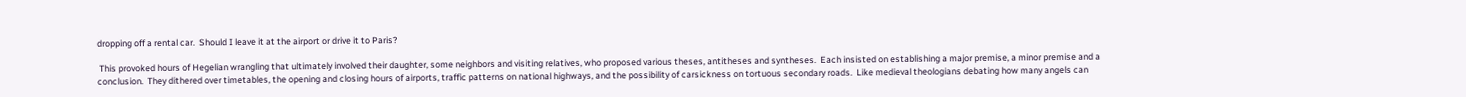dropping off a rental car.  Should I leave it at the airport or drive it to Paris?

 This provoked hours of Hegelian wrangling that ultimately involved their daughter, some neighbors and visiting relatives, who proposed various theses, antitheses and syntheses.  Each insisted on establishing a major premise, a minor premise and a conclusion.  They dithered over timetables, the opening and closing hours of airports, traffic patterns on national highways, and the possibility of carsickness on tortuous secondary roads.  Like medieval theologians debating how many angels can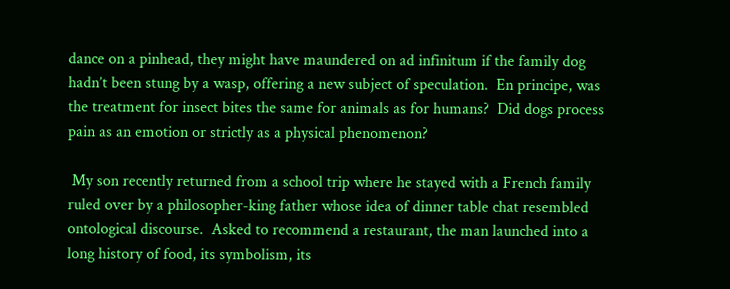dance on a pinhead, they might have maundered on ad infinitum if the family dog hadn’t been stung by a wasp, offering a new subject of speculation.  En principe, was the treatment for insect bites the same for animals as for humans?  Did dogs process pain as an emotion or strictly as a physical phenomenon?

 My son recently returned from a school trip where he stayed with a French family ruled over by a philosopher-king father whose idea of dinner table chat resembled ontological discourse.  Asked to recommend a restaurant, the man launched into a long history of food, its symbolism, its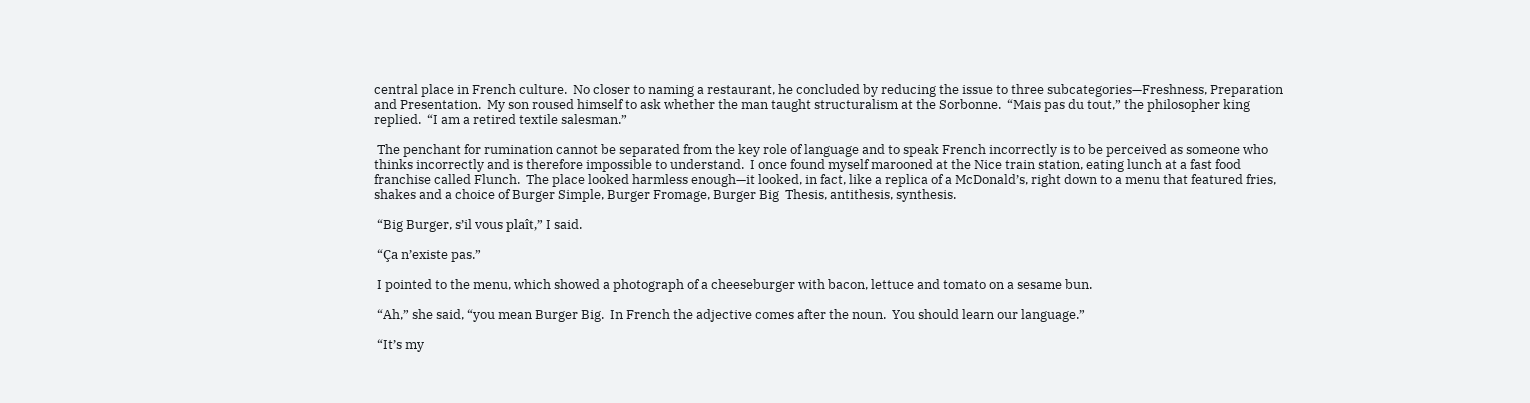central place in French culture.  No closer to naming a restaurant, he concluded by reducing the issue to three subcategories—Freshness, Preparation and Presentation.  My son roused himself to ask whether the man taught structuralism at the Sorbonne.  “Mais pas du tout,” the philosopher king replied.  “I am a retired textile salesman.”

 The penchant for rumination cannot be separated from the key role of language and to speak French incorrectly is to be perceived as someone who thinks incorrectly and is therefore impossible to understand.  I once found myself marooned at the Nice train station, eating lunch at a fast food franchise called Flunch.  The place looked harmless enough—it looked, in fact, like a replica of a McDonald’s, right down to a menu that featured fries, shakes and a choice of Burger Simple, Burger Fromage, Burger Big  Thesis, antithesis, synthesis.

 “Big Burger, s’il vous plaît,” I said.

 “Ça n’existe pas.”

 I pointed to the menu, which showed a photograph of a cheeseburger with bacon, lettuce and tomato on a sesame bun.

 “Ah,” she said, “you mean Burger Big.  In French the adjective comes after the noun.  You should learn our language.”

 “It’s my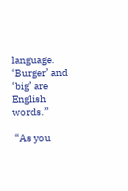language.  ‘Burger’ and ‘big’ are English words.”

 “As you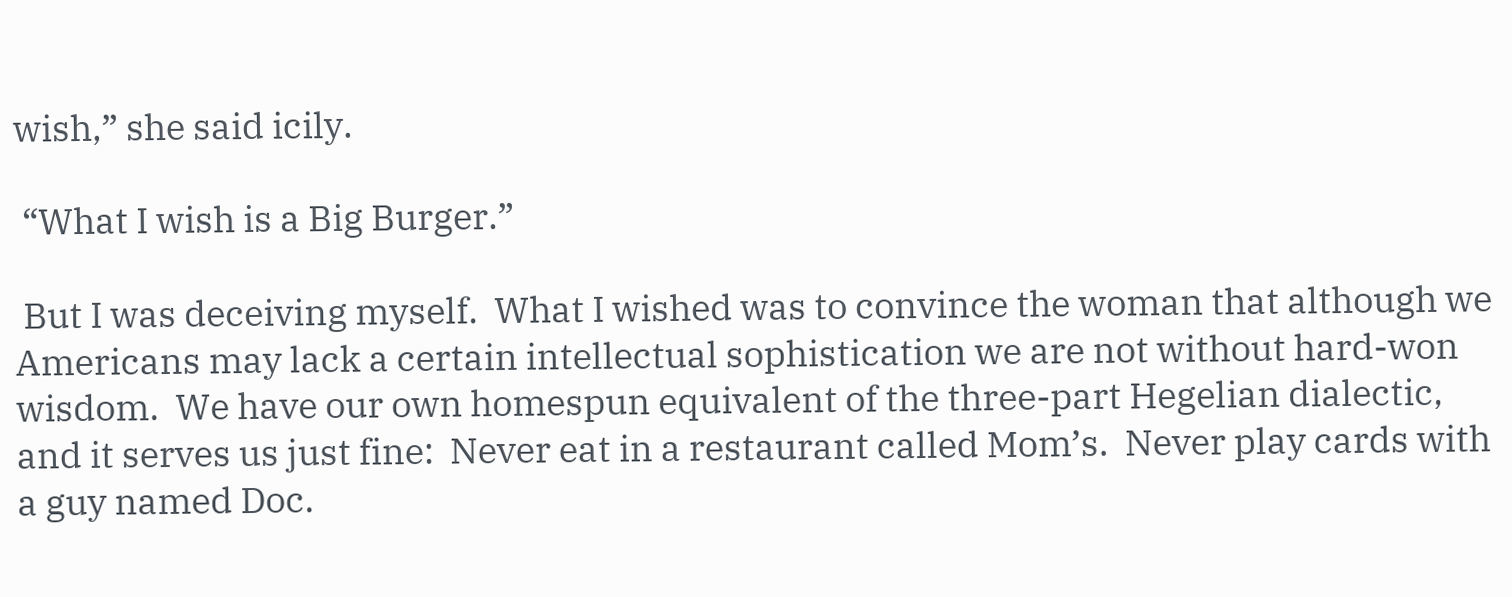wish,” she said icily.

 “What I wish is a Big Burger.”

 But I was deceiving myself.  What I wished was to convince the woman that although we Americans may lack a certain intellectual sophistication we are not without hard-won wisdom.  We have our own homespun equivalent of the three-part Hegelian dialectic, and it serves us just fine:  Never eat in a restaurant called Mom’s.  Never play cards with a guy named Doc.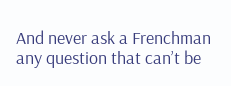And never ask a Frenchman any question that can’t be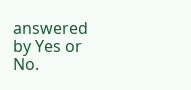answered by Yes or No.